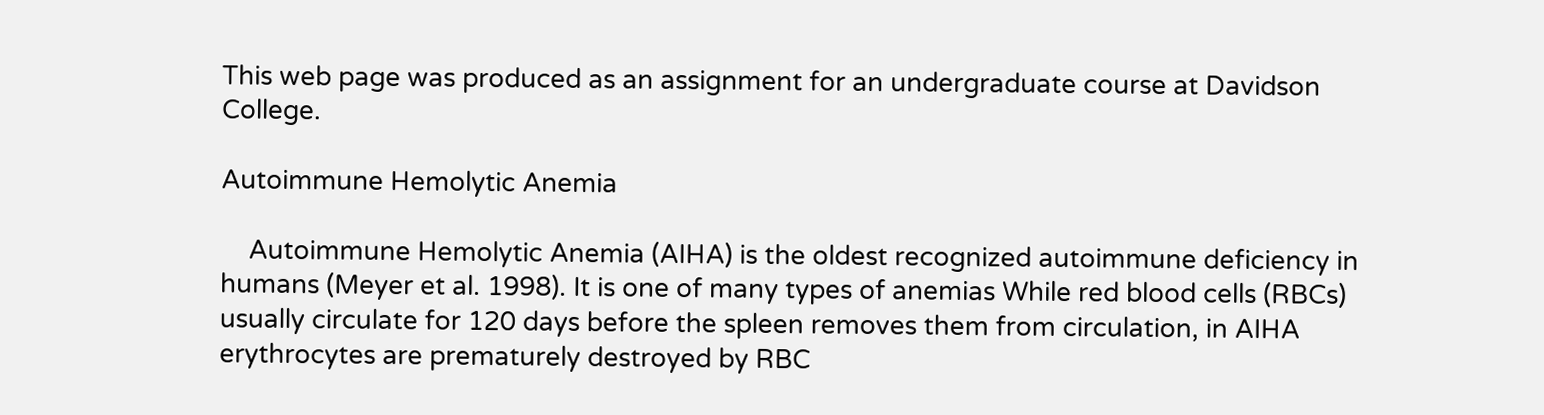This web page was produced as an assignment for an undergraduate course at Davidson College.

Autoimmune Hemolytic Anemia

    Autoimmune Hemolytic Anemia (AIHA) is the oldest recognized autoimmune deficiency in humans (Meyer et al. 1998). It is one of many types of anemias While red blood cells (RBCs) usually circulate for 120 days before the spleen removes them from circulation, in AIHA erythrocytes are prematurely destroyed by RBC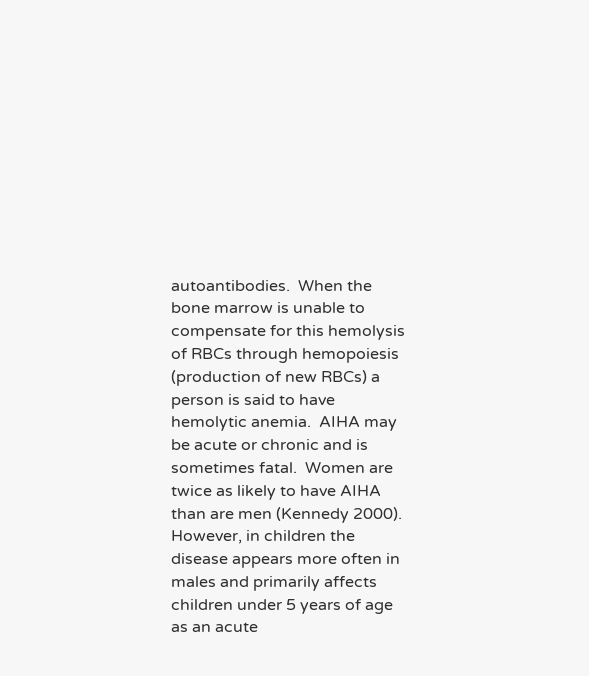autoantibodies.  When the bone marrow is unable to compensate for this hemolysis of RBCs through hemopoiesis (production of new RBCs) a person is said to have hemolytic anemia.  AIHA may be acute or chronic and is sometimes fatal.  Women are twice as likely to have AIHA than are men (Kennedy 2000).  However, in children the disease appears more often in males and primarily affects children under 5 years of age as an acute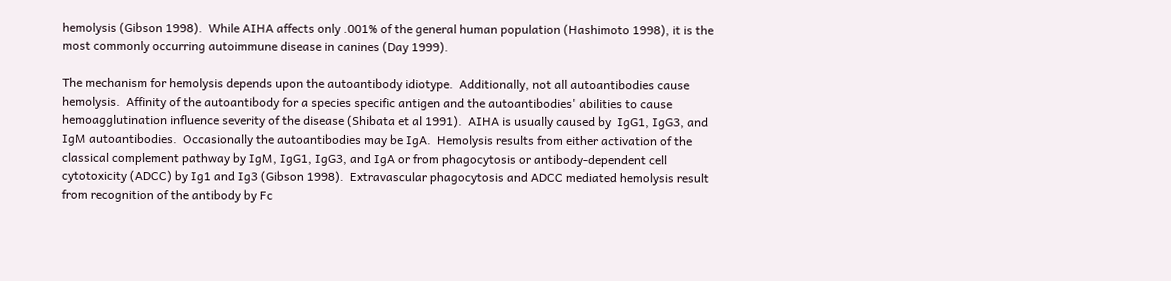hemolysis (Gibson 1998).  While AIHA affects only .001% of the general human population (Hashimoto 1998), it is the most commonly occurring autoimmune disease in canines (Day 1999).

The mechanism for hemolysis depends upon the autoantibody idiotype.  Additionally, not all autoantibodies cause hemolysis.  Affinity of the autoantibody for a species specific antigen and the autoantibodies' abilities to cause hemoagglutination influence severity of the disease (Shibata et al 1991).  AIHA is usually caused by  IgG1, IgG3, and IgM autoantibodies.  Occasionally the autoantibodies may be IgA.  Hemolysis results from either activation of the classical complement pathway by IgM, IgG1, IgG3, and IgA or from phagocytosis or antibody-dependent cell cytotoxicity (ADCC) by Ig1 and Ig3 (Gibson 1998).  Extravascular phagocytosis and ADCC mediated hemolysis result from recognition of the antibody by Fc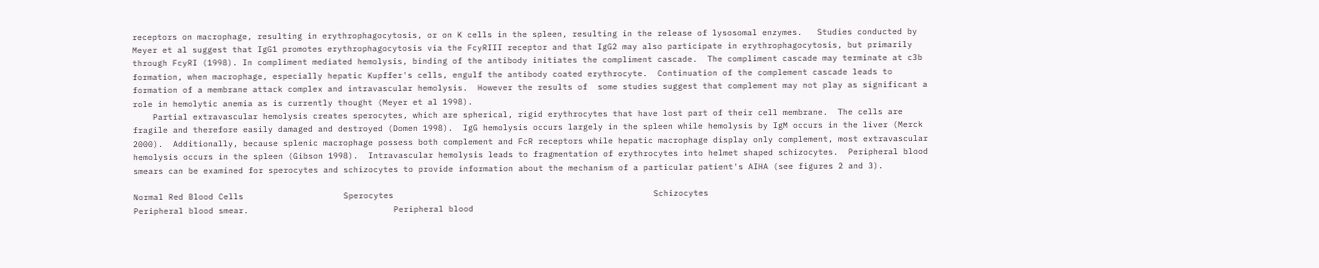receptors on macrophage, resulting in erythrophagocytosis, or on K cells in the spleen, resulting in the release of lysosomal enzymes.   Studies conducted by Meyer et al suggest that IgG1 promotes erythrophagocytosis via the FcyRIII receptor and that IgG2 may also participate in erythrophagocytosis, but primarily through FcyRI (1998). In compliment mediated hemolysis, binding of the antibody initiates the compliment cascade.  The compliment cascade may terminate at c3b formation, when macrophage, especially hepatic Kupffer's cells, engulf the antibody coated erythrocyte.  Continuation of the complement cascade leads to formation of a membrane attack complex and intravascular hemolysis.  However the results of  some studies suggest that complement may not play as significant a role in hemolytic anemia as is currently thought (Meyer et al 1998).
    Partial extravascular hemolysis creates sperocytes, which are spherical, rigid erythrocytes that have lost part of their cell membrane.  The cells are fragile and therefore easily damaged and destroyed (Domen 1998).  IgG hemolysis occurs largely in the spleen while hemolysis by IgM occurs in the liver (Merck 2000).  Additionally, because splenic macrophage possess both complement and FcR receptors while hepatic macrophage display only complement, most extravascular hemolysis occurs in the spleen (Gibson 1998).  Intravascular hemolysis leads to fragmentation of erythrocytes into helmet shaped schizocytes.  Peripheral blood smears can be examined for sperocytes and schizocytes to provide information about the mechanism of a particular patient's AIHA (see figures 2 and 3).

Normal Red Blood Cells                    Sperocytes                                                    Schizocytes
Peripheral blood smear.                             Peripheral blood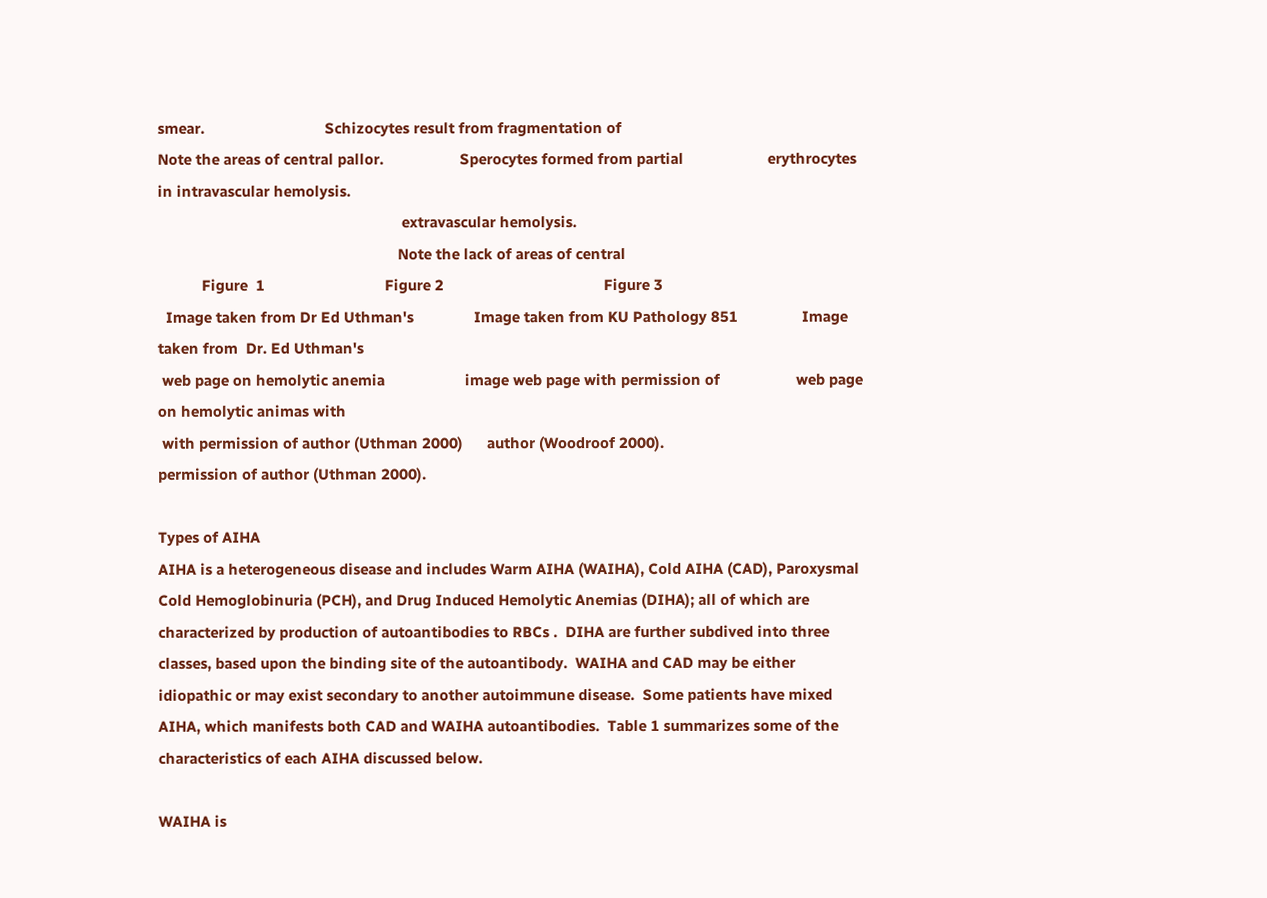smear.                              Schizocytes result from fragmentation of
Note the areas of central pallor.                   Sperocytes formed from partial                     erythrocytes in intravascular hemolysis.
                                                             extravascular hemolysis.
                                                            Note the lack of areas of central
           Figure  1                              Figure 2                                        Figure 3
  Image taken from Dr Ed Uthman's               Image taken from KU Pathology 851                Image taken from  Dr. Ed Uthman's
 web page on hemolytic anemia                    image web page with permission of                   web page on hemolytic animas with
 with permission of author (Uthman 2000)      author (Woodroof 2000).                                 permission of author (Uthman 2000).

Types of AIHA
AIHA is a heterogeneous disease and includes Warm AIHA (WAIHA), Cold AIHA (CAD), Paroxysmal Cold Hemoglobinuria (PCH), and Drug Induced Hemolytic Anemias (DIHA); all of which are characterized by production of autoantibodies to RBCs .  DIHA are further subdived into three classes, based upon the binding site of the autoantibody.  WAIHA and CAD may be either idiopathic or may exist secondary to another autoimmune disease.  Some patients have mixed AIHA, which manifests both CAD and WAIHA autoantibodies.  Table 1 summarizes some of the characteristics of each AIHA discussed below.

WAIHA is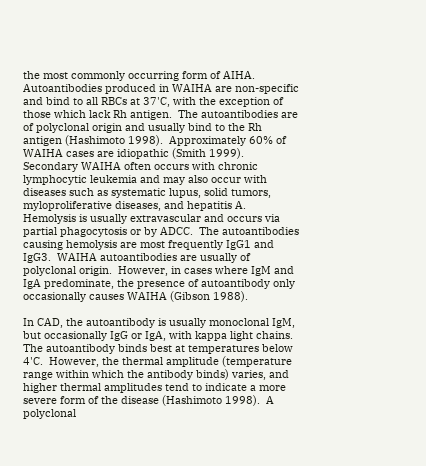the most commonly occurring form of AIHA.  Autoantibodies produced in WAIHA are non-specific and bind to all RBCs at 37'C, with the exception of those which lack Rh antigen.  The autoantibodies are of polyclonal origin and usually bind to the Rh antigen (Hashimoto 1998).  Approximately 60% of WAIHA cases are idiopathic (Smith 1999).  Secondary WAIHA often occurs with chronic lymphocytic leukemia and may also occur with diseases such as systematic lupus, solid tumors, myloproliferative diseases, and hepatitis A.  Hemolysis is usually extravascular and occurs via partial phagocytosis or by ADCC.  The autoantibodies causing hemolysis are most frequently IgG1 and IgG3.  WAIHA autoantibodies are usually of polyclonal origin.  However, in cases where IgM and IgA predominate, the presence of autoantibody only occasionally causes WAIHA (Gibson 1988).

In CAD, the autoantibody is usually monoclonal IgM, but occasionally IgG or IgA, with kappa light chains.   The autoantibody binds best at temperatures below 4'C.  However, the thermal amplitude (temperature range within which the antibody binds) varies, and higher thermal amplitudes tend to indicate a more severe form of the disease (Hashimoto 1998).  A polyclonal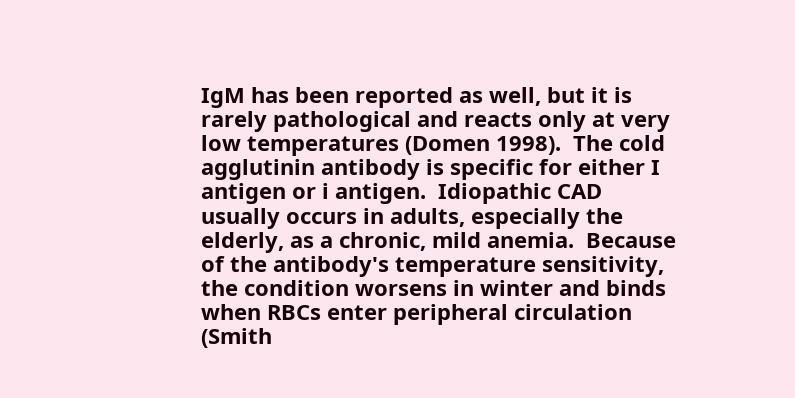IgM has been reported as well, but it is rarely pathological and reacts only at very low temperatures (Domen 1998).  The cold agglutinin antibody is specific for either I antigen or i antigen.  Idiopathic CAD usually occurs in adults, especially the elderly, as a chronic, mild anemia.  Because of the antibody's temperature sensitivity, the condition worsens in winter and binds when RBCs enter peripheral circulation (Smith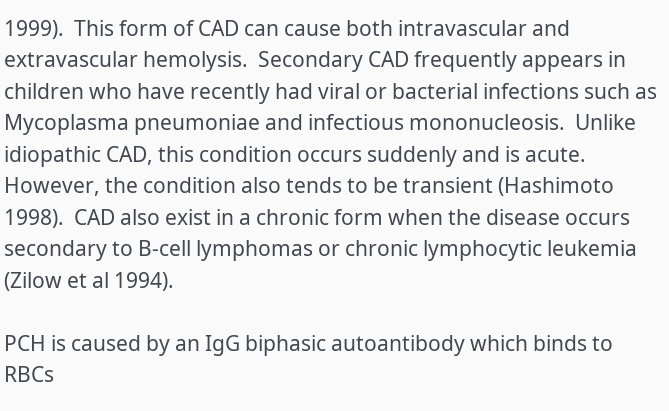1999).  This form of CAD can cause both intravascular and extravascular hemolysis.  Secondary CAD frequently appears in children who have recently had viral or bacterial infections such as Mycoplasma pneumoniae and infectious mononucleosis.  Unlike idiopathic CAD, this condition occurs suddenly and is acute.  However, the condition also tends to be transient (Hashimoto 1998).  CAD also exist in a chronic form when the disease occurs secondary to B-cell lymphomas or chronic lymphocytic leukemia (Zilow et al 1994).

PCH is caused by an IgG biphasic autoantibody which binds to RBCs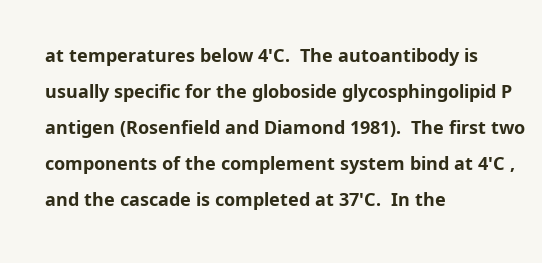at temperatures below 4'C.  The autoantibody is usually specific for the globoside glycosphingolipid P antigen (Rosenfield and Diamond 1981).  The first two components of the complement system bind at 4'C , and the cascade is completed at 37'C.  In the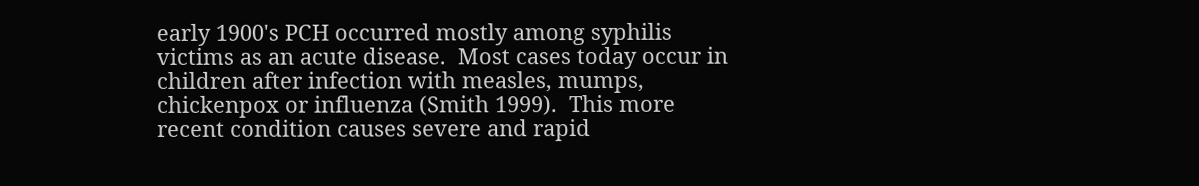early 1900's PCH occurred mostly among syphilis victims as an acute disease.  Most cases today occur in children after infection with measles, mumps, chickenpox or influenza (Smith 1999).  This more recent condition causes severe and rapid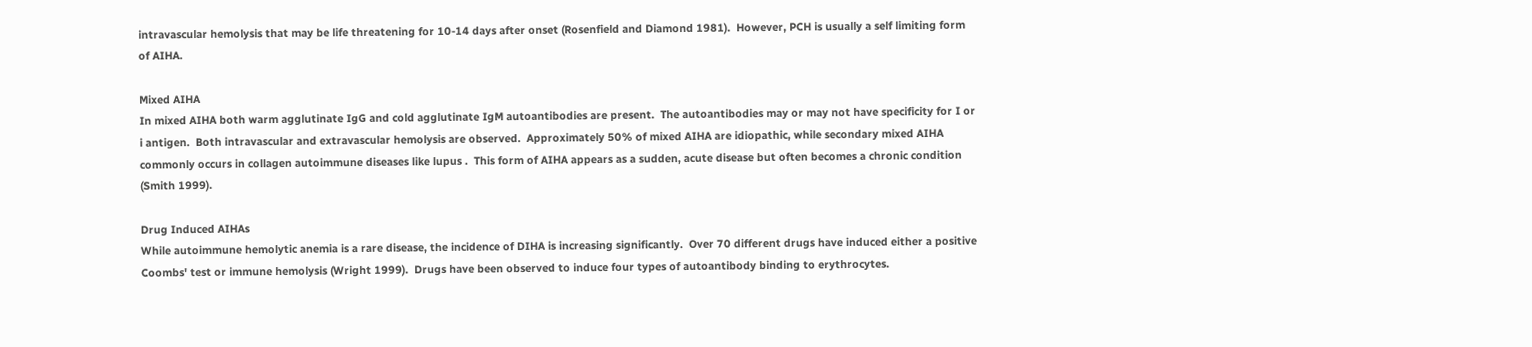intravascular hemolysis that may be life threatening for 10-14 days after onset (Rosenfield and Diamond 1981).  However, PCH is usually a self limiting form of AIHA.

Mixed AIHA
In mixed AIHA both warm agglutinate IgG and cold agglutinate IgM autoantibodies are present.  The autoantibodies may or may not have specificity for I or i antigen.  Both intravascular and extravascular hemolysis are observed.  Approximately 50% of mixed AIHA are idiopathic, while secondary mixed AIHA commonly occurs in collagen autoimmune diseases like lupus .  This form of AIHA appears as a sudden, acute disease but often becomes a chronic condition  (Smith 1999).

Drug Induced AIHAs
While autoimmune hemolytic anemia is a rare disease, the incidence of DIHA is increasing significantly.  Over 70 different drugs have induced either a positive Coombs' test or immune hemolysis (Wright 1999).  Drugs have been observed to induce four types of autoantibody binding to erythrocytes.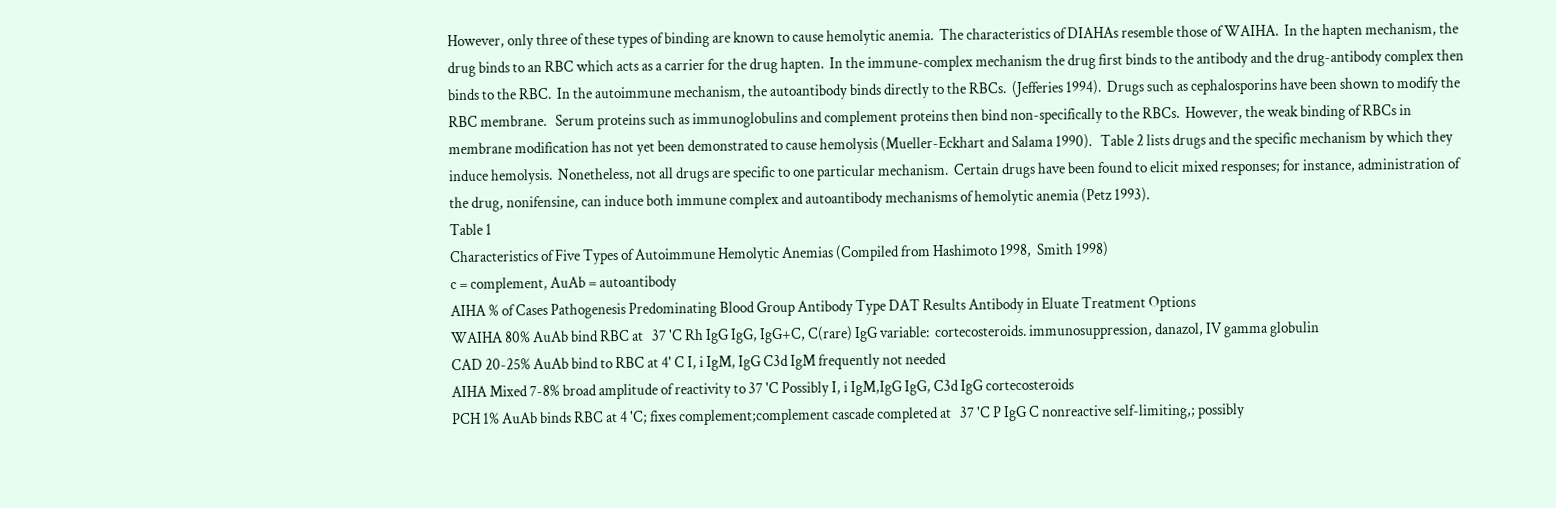However, only three of these types of binding are known to cause hemolytic anemia.  The characteristics of DIAHAs resemble those of WAIHA.  In the hapten mechanism, the drug binds to an RBC which acts as a carrier for the drug hapten.  In the immune-complex mechanism the drug first binds to the antibody and the drug-antibody complex then binds to the RBC.  In the autoimmune mechanism, the autoantibody binds directly to the RBCs.  (Jefferies 1994).  Drugs such as cephalosporins have been shown to modify the  RBC membrane.   Serum proteins such as immunoglobulins and complement proteins then bind non-specifically to the RBCs.  However, the weak binding of RBCs in membrane modification has not yet been demonstrated to cause hemolysis (Mueller-Eckhart and Salama 1990).   Table 2 lists drugs and the specific mechanism by which they induce hemolysis.  Nonetheless, not all drugs are specific to one particular mechanism.  Certain drugs have been found to elicit mixed responses; for instance, administration of the drug, nonifensine, can induce both immune complex and autoantibody mechanisms of hemolytic anemia (Petz 1993).
Table 1
Characteristics of Five Types of Autoimmune Hemolytic Anemias (Compiled from Hashimoto 1998,  Smith 1998)
c = complement, AuAb = autoantibody
AIHA % of Cases Pathogenesis Predominating Blood Group Antibody Type DAT Results Antibody in Eluate Treatment Options
WAIHA 80% AuAb bind RBC at   37 'C Rh IgG IgG, IgG+C, C(rare) IgG variable:  cortecosteroids. immunosuppression, danazol, IV gamma globulin
CAD 20-25% AuAb bind to RBC at 4' C I, i IgM, IgG C3d IgM frequently not needed
AIHA Mixed 7-8% broad amplitude of reactivity to 37 'C Possibly I, i IgM,IgG IgG, C3d IgG cortecosteroids
PCH 1% AuAb binds RBC at 4 'C; fixes complement;complement cascade completed at   37 'C P IgG C nonreactive self-limiting,; possibly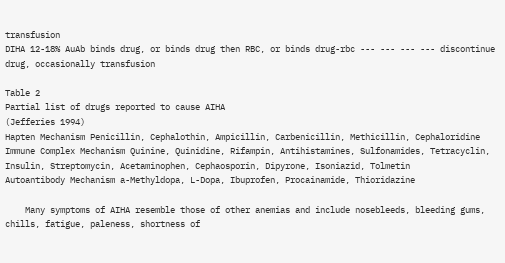transfusion
DIHA 12-18% AuAb binds drug, or binds drug then RBC, or binds drug-rbc --- --- --- --- discontinue drug, occasionally transfusion

Table 2
Partial list of drugs reported to cause AIHA
(Jefferies 1994)
Hapten Mechanism Penicillin, Cephalothin, Ampicillin, Carbenicillin, Methicillin, Cephaloridine
Immune Complex Mechanism Quinine, Quinidine, Rifampin, Antihistamines, Sulfonamides, Tetracyclin, Insulin, Streptomycin, Acetaminophen, Cephaosporin, Dipyrone, Isoniazid, Tolmetin
Autoantibody Mechanism a-Methyldopa, L-Dopa, Ibuprofen, Procainamide, Thioridazine

    Many symptoms of AIHA resemble those of other anemias and include nosebleeds, bleeding gums, chills, fatigue, paleness, shortness of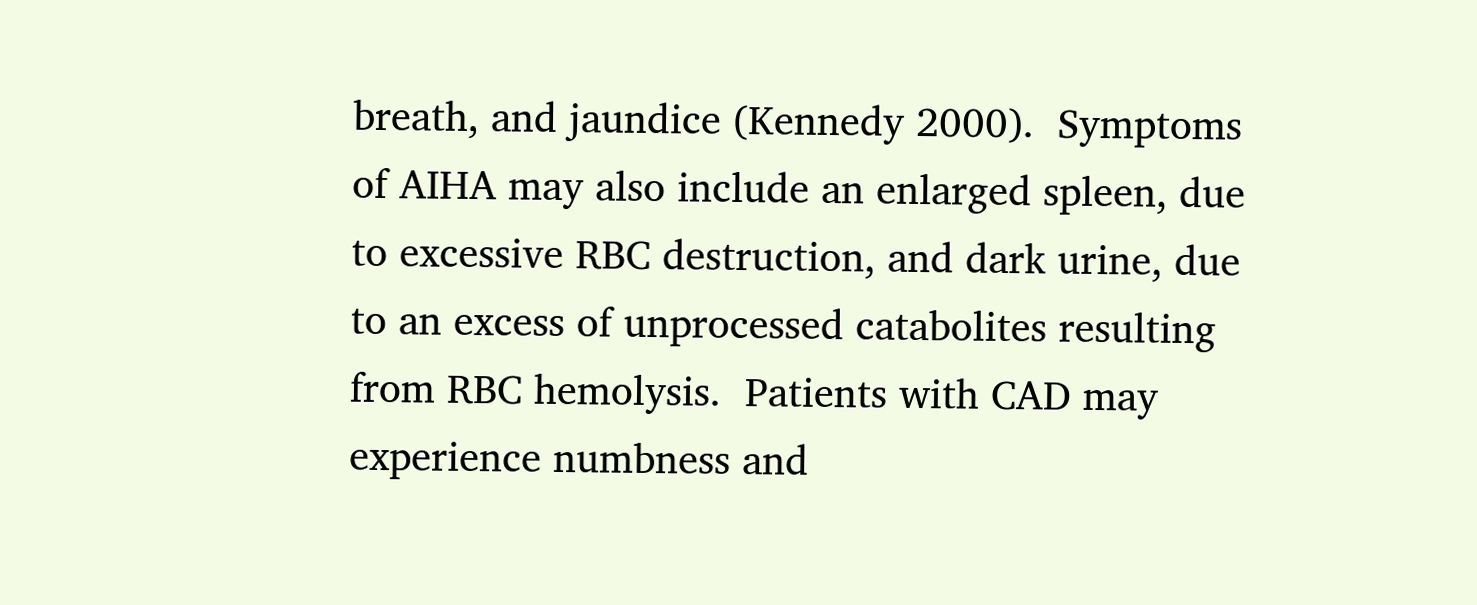breath, and jaundice (Kennedy 2000).  Symptoms of AIHA may also include an enlarged spleen, due to excessive RBC destruction, and dark urine, due to an excess of unprocessed catabolites resulting from RBC hemolysis.  Patients with CAD may experience numbness and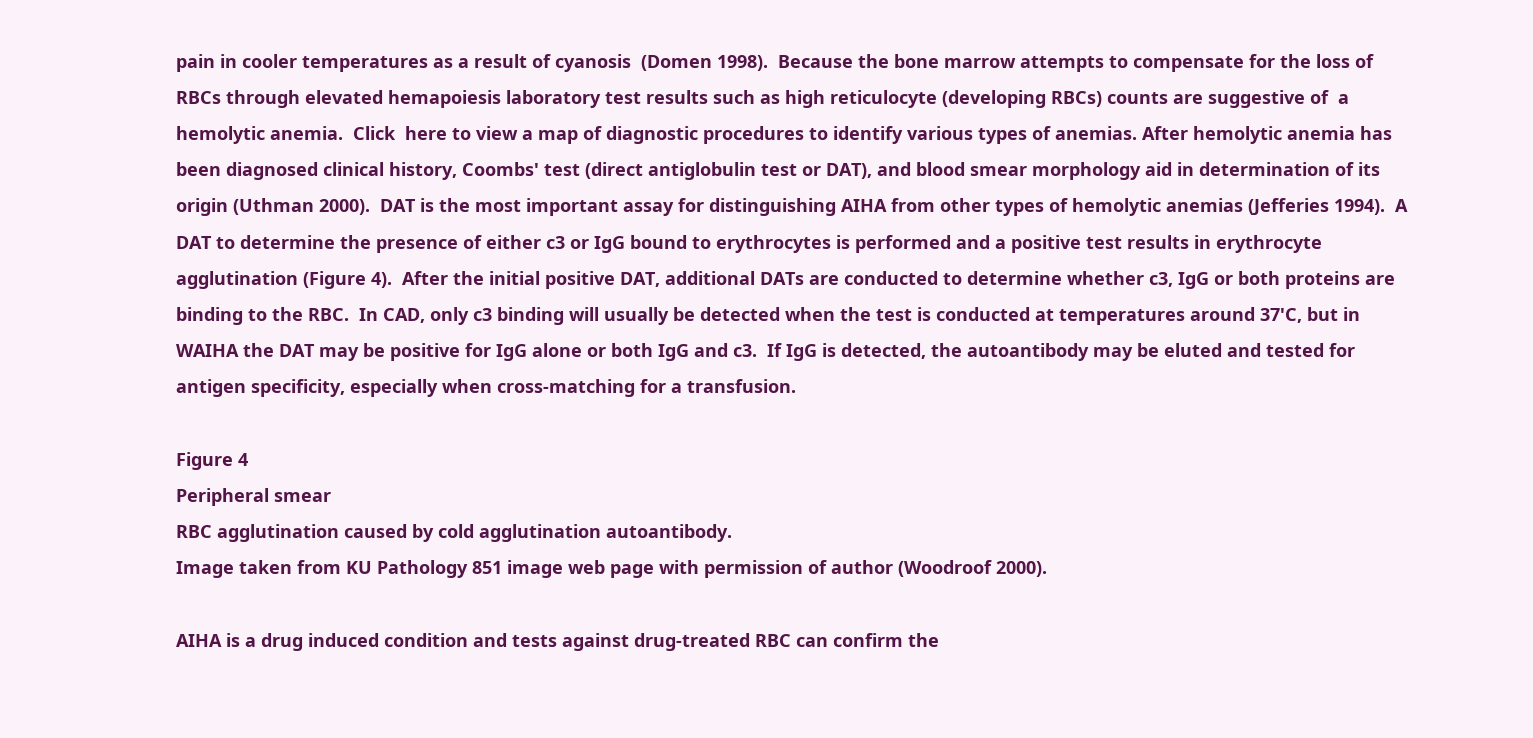pain in cooler temperatures as a result of cyanosis  (Domen 1998).  Because the bone marrow attempts to compensate for the loss of RBCs through elevated hemapoiesis laboratory test results such as high reticulocyte (developing RBCs) counts are suggestive of  a hemolytic anemia.  Click  here to view a map of diagnostic procedures to identify various types of anemias. After hemolytic anemia has been diagnosed clinical history, Coombs' test (direct antiglobulin test or DAT), and blood smear morphology aid in determination of its origin (Uthman 2000).  DAT is the most important assay for distinguishing AIHA from other types of hemolytic anemias (Jefferies 1994).  A DAT to determine the presence of either c3 or IgG bound to erythrocytes is performed and a positive test results in erythrocyte agglutination (Figure 4).  After the initial positive DAT, additional DATs are conducted to determine whether c3, IgG or both proteins are binding to the RBC.  In CAD, only c3 binding will usually be detected when the test is conducted at temperatures around 37'C, but in WAIHA the DAT may be positive for IgG alone or both IgG and c3.  If IgG is detected, the autoantibody may be eluted and tested for antigen specificity, especially when cross-matching for a transfusion.

Figure 4
Peripheral smear
RBC agglutination caused by cold agglutination autoantibody.
Image taken from KU Pathology 851 image web page with permission of author (Woodroof 2000).

AIHA is a drug induced condition and tests against drug-treated RBC can confirm the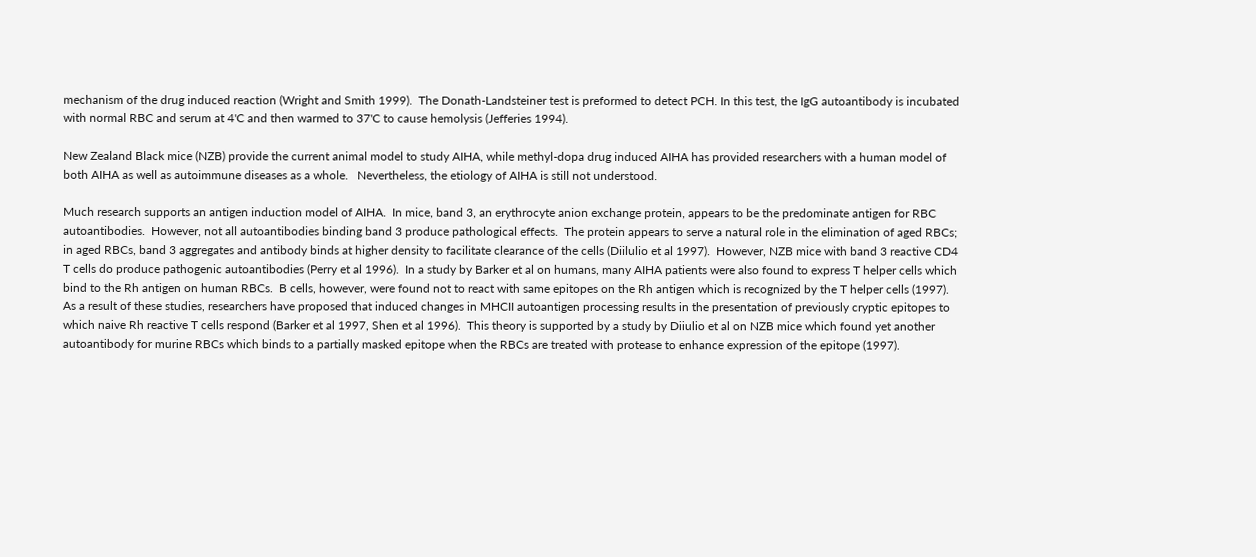mechanism of the drug induced reaction (Wright and Smith 1999).  The Donath-Landsteiner test is preformed to detect PCH. In this test, the IgG autoantibody is incubated with normal RBC and serum at 4'C and then warmed to 37'C to cause hemolysis (Jefferies 1994).

New Zealand Black mice (NZB) provide the current animal model to study AIHA, while methyl-dopa drug induced AIHA has provided researchers with a human model of both AIHA as well as autoimmune diseases as a whole.   Nevertheless, the etiology of AIHA is still not understood.

Much research supports an antigen induction model of AIHA.  In mice, band 3, an erythrocyte anion exchange protein, appears to be the predominate antigen for RBC autoantibodies.  However, not all autoantibodies binding band 3 produce pathological effects.  The protein appears to serve a natural role in the elimination of aged RBCs; in aged RBCs, band 3 aggregates and antibody binds at higher density to facilitate clearance of the cells (Diilulio et al 1997).  However, NZB mice with band 3 reactive CD4 T cells do produce pathogenic autoantibodies (Perry et al 1996).  In a study by Barker et al on humans, many AIHA patients were also found to express T helper cells which bind to the Rh antigen on human RBCs.  B cells, however, were found not to react with same epitopes on the Rh antigen which is recognized by the T helper cells (1997).  As a result of these studies, researchers have proposed that induced changes in MHCII autoantigen processing results in the presentation of previously cryptic epitopes to which naive Rh reactive T cells respond (Barker et al 1997, Shen et al 1996).  This theory is supported by a study by Diiulio et al on NZB mice which found yet another autoantibody for murine RBCs which binds to a partially masked epitope when the RBCs are treated with protease to enhance expression of the epitope (1997).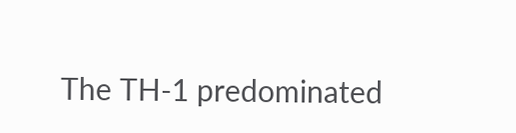The TH-1 predominated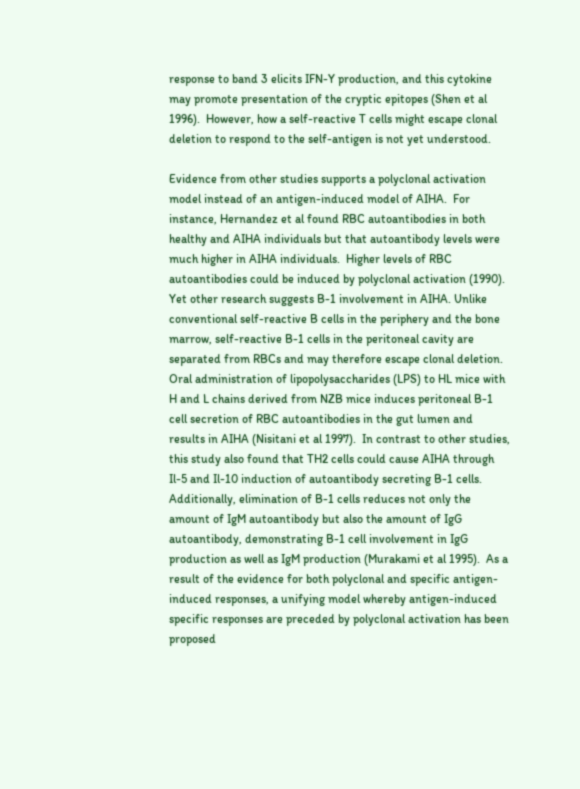response to band 3 elicits IFN-Y production, and this cytokine may promote presentation of the cryptic epitopes (Shen et al 1996).  However, how a self-reactive T cells might escape clonal deletion to respond to the self-antigen is not yet understood.

Evidence from other studies supports a polyclonal activation model instead of an antigen-induced model of AIHA.  For instance, Hernandez et al found RBC autoantibodies in both healthy and AIHA individuals but that autoantibody levels were much higher in AIHA individuals.  Higher levels of RBC autoantibodies could be induced by polyclonal activation (1990).  Yet other research suggests B-1 involvement in AIHA. Unlike conventional self-reactive B cells in the periphery and the bone marrow, self-reactive B-1 cells in the peritoneal cavity are separated from RBCs and may therefore escape clonal deletion.  Oral administration of lipopolysaccharides (LPS) to HL mice with H and L chains derived from NZB mice induces peritoneal B-1 cell secretion of RBC autoantibodies in the gut lumen and results in AIHA (Nisitani et al 1997).  In contrast to other studies, this study also found that TH2 cells could cause AIHA through Il-5 and Il-10 induction of autoantibody secreting B-1 cells.  Additionally, elimination of B-1 cells reduces not only the amount of IgM autoantibody but also the amount of IgG autoantibody, demonstrating B-1 cell involvement in IgG production as well as IgM production (Murakami et al 1995).  As a result of the evidence for both polyclonal and specific antigen-induced responses, a unifying model whereby antigen-induced specific responses are preceded by polyclonal activation has been proposed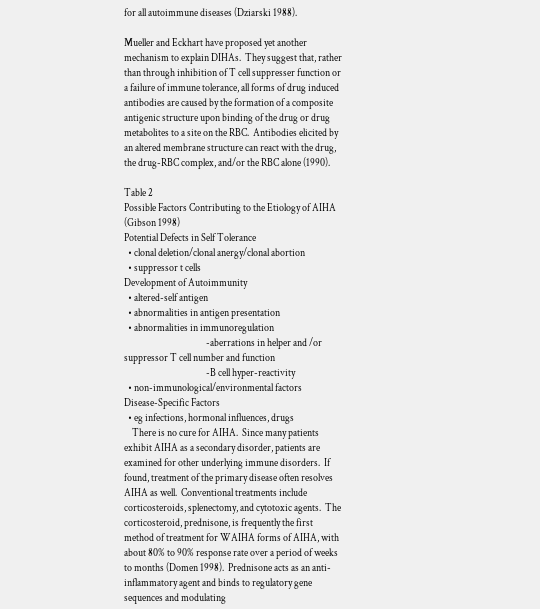for all autoimmune diseases (Dziarski 1988).

Mueller and Eckhart have proposed yet another mechanism to explain DIHAs.  They suggest that, rather than through inhibition of T cell suppresser function or a failure of immune tolerance, all forms of drug induced antibodies are caused by the formation of a composite antigenic structure upon binding of the drug or drug metabolites to a site on the RBC.  Antibodies elicited by an altered membrane structure can react with the drug, the drug-RBC complex, and/or the RBC alone (1990).

Table 2
Possible Factors Contributing to the Etiology of AIHA (Gibson 1998)
Potential Defects in Self Tolerance
  • clonal deletion/clonal anergy/clonal abortion
  • suppressor t cells
Development of Autoimmunity
  • altered-self antigen
  • abnormalities in antigen presentation
  • abnormalities in immunoregulation
                                         -aberrations in helper and /or suppressor T cell number and function
                                         -B cell hyper-reactivity
  • non-immunological/environmental factors
Disease-Specific Factors
  • eg infections, hormonal influences, drugs
    There is no cure for AIHA.  Since many patients exhibit AIHA as a secondary disorder, patients are examined for other underlying immune disorders.  If found, treatment of the primary disease often resolves AIHA as well.  Conventional treatments include corticosteroids, splenectomy, and cytotoxic agents.  The corticosteroid, prednisone, is frequently the first method of treatment for WAIHA forms of AIHA, with about 80% to 90% response rate over a period of weeks to months (Domen 1998).  Prednisone acts as an anti-inflammatory agent and binds to regulatory gene sequences and modulating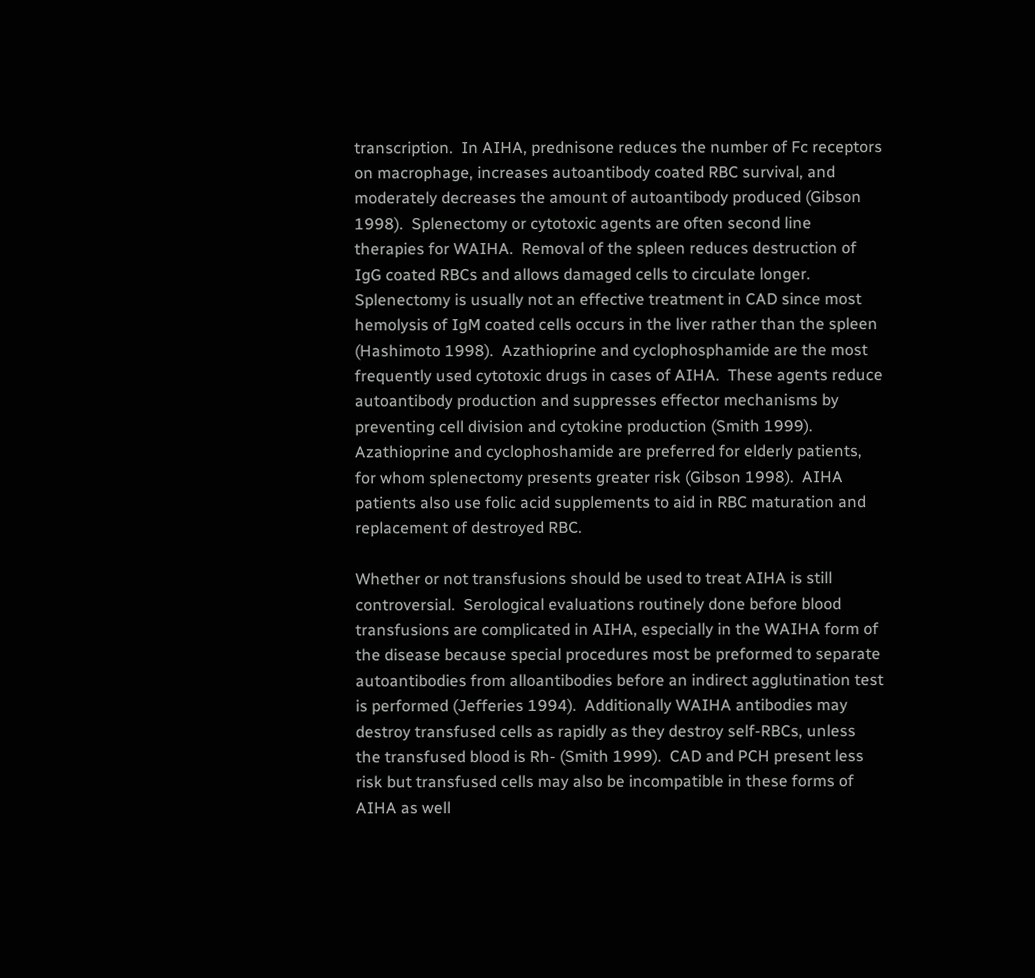transcription.  In AIHA, prednisone reduces the number of Fc receptors on macrophage, increases autoantibody coated RBC survival, and moderately decreases the amount of autoantibody produced (Gibson 1998).  Splenectomy or cytotoxic agents are often second line therapies for WAIHA.  Removal of the spleen reduces destruction of IgG coated RBCs and allows damaged cells to circulate longer. Splenectomy is usually not an effective treatment in CAD since most hemolysis of IgM coated cells occurs in the liver rather than the spleen (Hashimoto 1998).  Azathioprine and cyclophosphamide are the most frequently used cytotoxic drugs in cases of AIHA.  These agents reduce autoantibody production and suppresses effector mechanisms by preventing cell division and cytokine production (Smith 1999).  Azathioprine and cyclophoshamide are preferred for elderly patients, for whom splenectomy presents greater risk (Gibson 1998).  AIHA patients also use folic acid supplements to aid in RBC maturation and replacement of destroyed RBC.

Whether or not transfusions should be used to treat AIHA is still controversial.  Serological evaluations routinely done before blood transfusions are complicated in AIHA, especially in the WAIHA form of the disease because special procedures most be preformed to separate autoantibodies from alloantibodies before an indirect agglutination test is performed (Jefferies 1994).  Additionally WAIHA antibodies may destroy transfused cells as rapidly as they destroy self-RBCs, unless the transfused blood is Rh- (Smith 1999).  CAD and PCH present less risk but transfused cells may also be incompatible in these forms of AIHA as well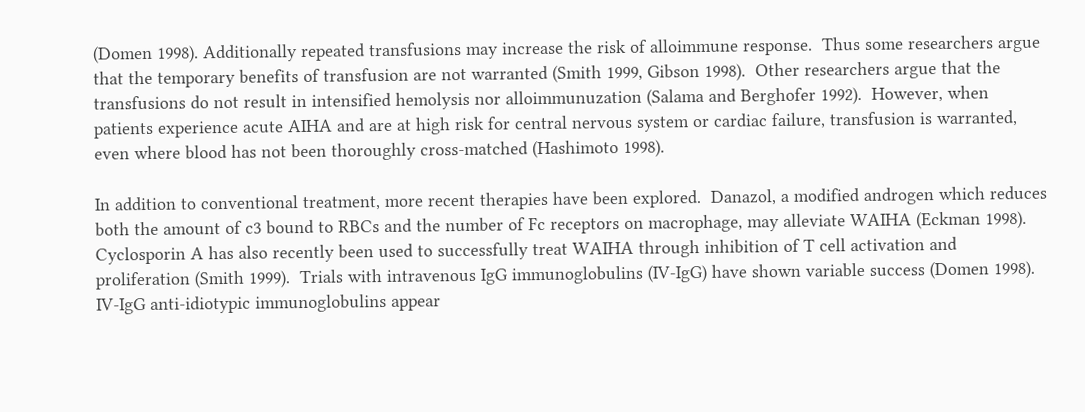(Domen 1998). Additionally repeated transfusions may increase the risk of alloimmune response.  Thus some researchers argue that the temporary benefits of transfusion are not warranted (Smith 1999, Gibson 1998).  Other researchers argue that the transfusions do not result in intensified hemolysis nor alloimmunuzation (Salama and Berghofer 1992).  However, when patients experience acute AIHA and are at high risk for central nervous system or cardiac failure, transfusion is warranted, even where blood has not been thoroughly cross-matched (Hashimoto 1998).

In addition to conventional treatment, more recent therapies have been explored.  Danazol, a modified androgen which reduces both the amount of c3 bound to RBCs and the number of Fc receptors on macrophage, may alleviate WAIHA (Eckman 1998).  Cyclosporin A has also recently been used to successfully treat WAIHA through inhibition of T cell activation and proliferation (Smith 1999).  Trials with intravenous IgG immunoglobulins (IV-IgG) have shown variable success (Domen 1998).  IV-IgG anti-idiotypic immunoglobulins appear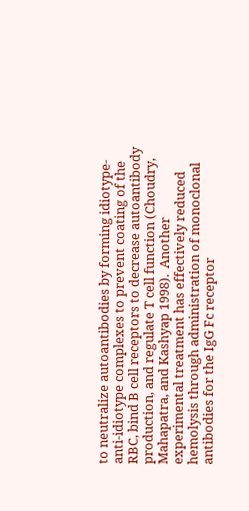to neutralize autoantibodies by forming idiotype-anti-idiotype complexes to prevent coating of the RBC, bind B cell receptors to decrease autoantibody production, and regulate T cell function (Choudry, Mahapatra, and Kashyap 1998).  Another experimental treatment has effectively reduced hemolysis through administration of monoclonal antibodies for the IgG Fc receptor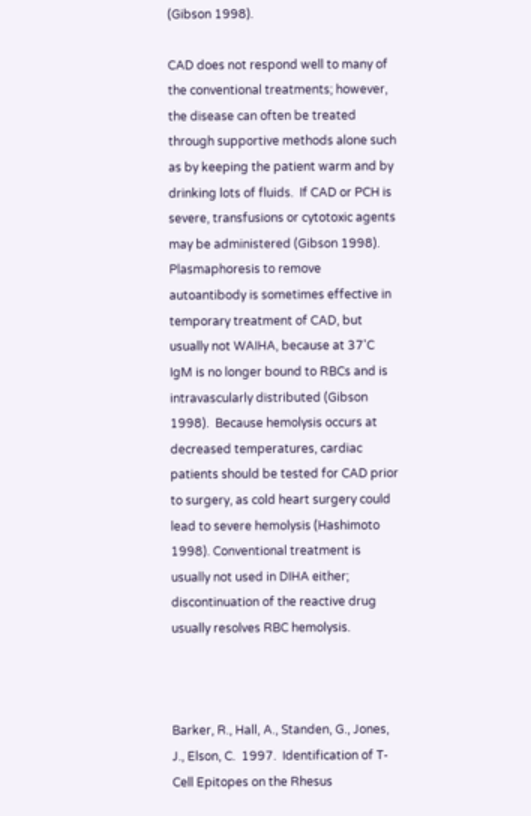(Gibson 1998).

CAD does not respond well to many of the conventional treatments; however, the disease can often be treated through supportive methods alone such as by keeping the patient warm and by drinking lots of fluids.  If CAD or PCH is severe, transfusions or cytotoxic agents may be administered (Gibson 1998).  Plasmaphoresis to remove autoantibody is sometimes effective in temporary treatment of CAD, but usually not WAIHA, because at 37'C IgM is no longer bound to RBCs and is intravascularly distributed (Gibson 1998).  Because hemolysis occurs at decreased temperatures, cardiac patients should be tested for CAD prior to surgery, as cold heart surgery could lead to severe hemolysis (Hashimoto 1998). Conventional treatment is usually not used in DIHA either; discontinuation of the reactive drug usually resolves RBC hemolysis.



Barker, R., Hall, A., Standen, G., Jones, J., Elson, C.  1997.  Identification of T-Cell Epitopes on the Rhesus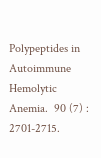Polypeptides in Autoimmune Hemolytic Anemia.  90 (7) :  2701-2715.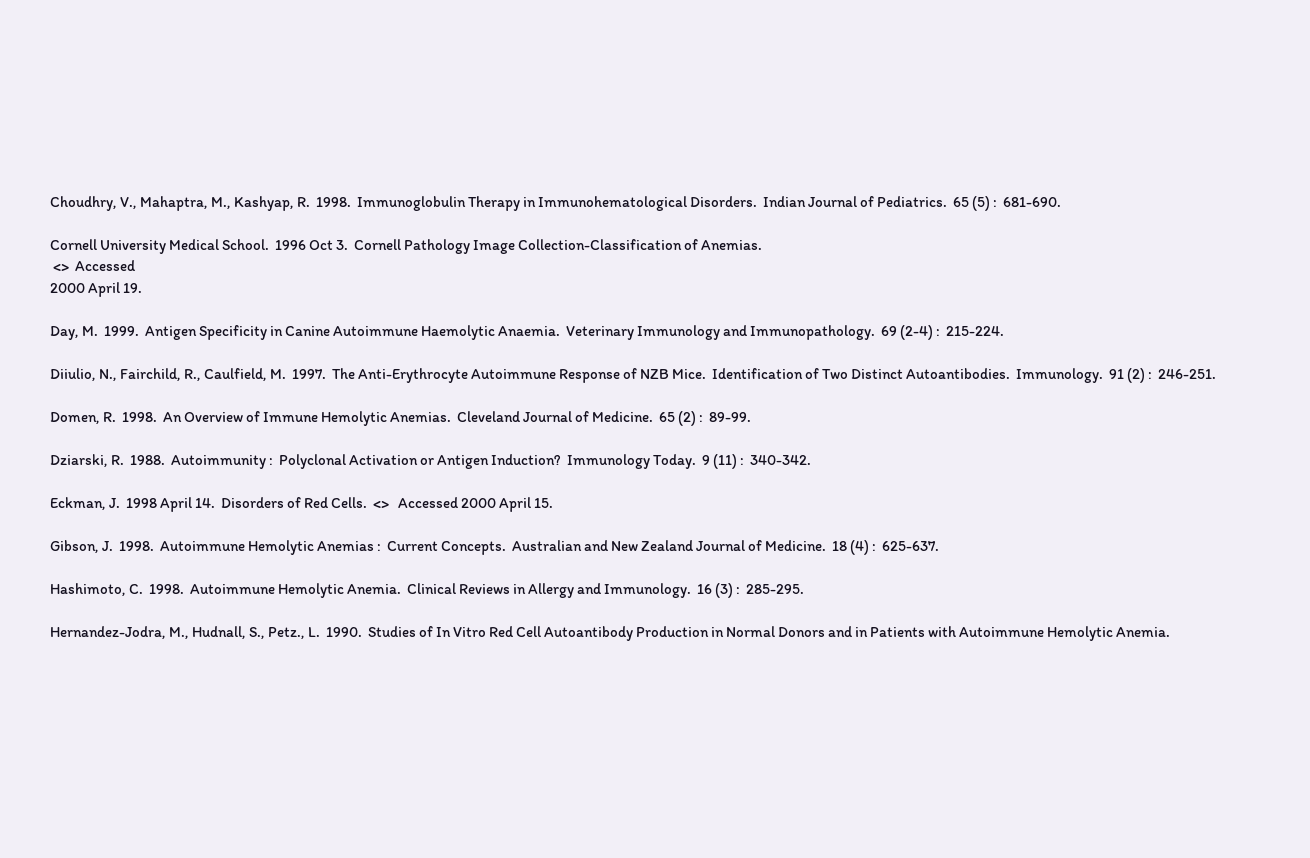Choudhry, V., Mahaptra, M., Kashyap, R.  1998.  Immunoglobulin Therapy in Immunohematological Disorders.  Indian Journal of Pediatrics.  65 (5) :  681-690.

Cornell University Medical School.  1996 Oct 3.  Cornell Pathology Image Collection-Classification of Anemias.
 <>  Accessed
2000 April 19.

Day, M.  1999.  Antigen Specificity in Canine Autoimmune Haemolytic Anaemia.  Veterinary Immunology and Immunopathology.  69 (2-4) :  215-224.

Diiulio, N., Fairchild, R., Caulfield, M.  1997.  The Anti-Erythrocyte Autoimmune Response of NZB Mice.  Identification of Two Distinct Autoantibodies.  Immunology.  91 (2) :  246-251.

Domen, R.  1998.  An Overview of Immune Hemolytic Anemias.  Cleveland Journal of Medicine.  65 (2) :  89-99.

Dziarski, R.  1988.  Autoimmunity :  Polyclonal Activation or Antigen Induction?  Immunology Today.  9 (11) :  340-342.

Eckman, J.  1998 April 14.  Disorders of Red Cells.  <>   Accessed 2000 April 15.

Gibson, J.  1998.  Autoimmune Hemolytic Anemias :  Current Concepts.  Australian and New Zealand Journal of Medicine.  18 (4) :  625-637.

Hashimoto, C.  1998.  Autoimmune Hemolytic Anemia.  Clinical Reviews in Allergy and Immunology.  16 (3) :  285-295.

Hernandez-Jodra, M., Hudnall, S., Petz., L.  1990.  Studies of In Vitro Red Cell Autoantibody Production in Normal Donors and in Patients with Autoimmune Hemolytic Anemia.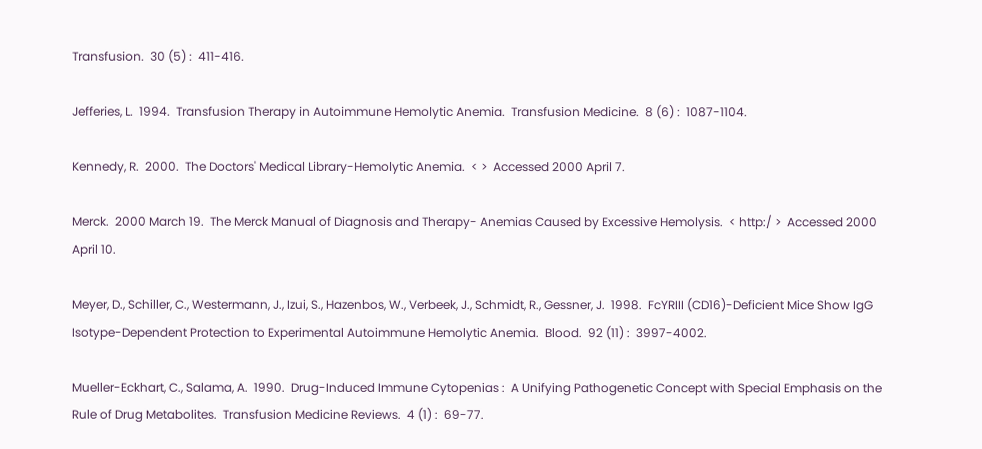Transfusion.  30 (5) :  411-416.

Jefferies, L.  1994.  Transfusion Therapy in Autoimmune Hemolytic Anemia.  Transfusion Medicine.  8 (6) :  1087-1104.

Kennedy, R.  2000.  The Doctors' Medical Library-Hemolytic Anemia.  < >  Accessed 2000 April 7.

Merck.  2000 March 19.  The Merck Manual of Diagnosis and Therapy- Anemias Caused by Excessive Hemolysis.  < http:/ >  Accessed 2000 April 10.

Meyer, D., Schiller, C., Westermann, J., Izui, S., Hazenbos, W., Verbeek, J., Schmidt, R., Gessner, J.  1998.  FcYRIII (CD16)-Deficient Mice Show IgG Isotype-Dependent Protection to Experimental Autoimmune Hemolytic Anemia.  Blood.  92 (11) :  3997-4002.

Mueller-Eckhart, C., Salama, A.  1990.  Drug-Induced Immune Cytopenias :  A Unifying Pathogenetic Concept with Special Emphasis on the Rule of Drug Metabolites.  Transfusion Medicine Reviews.  4 (1) :  69-77.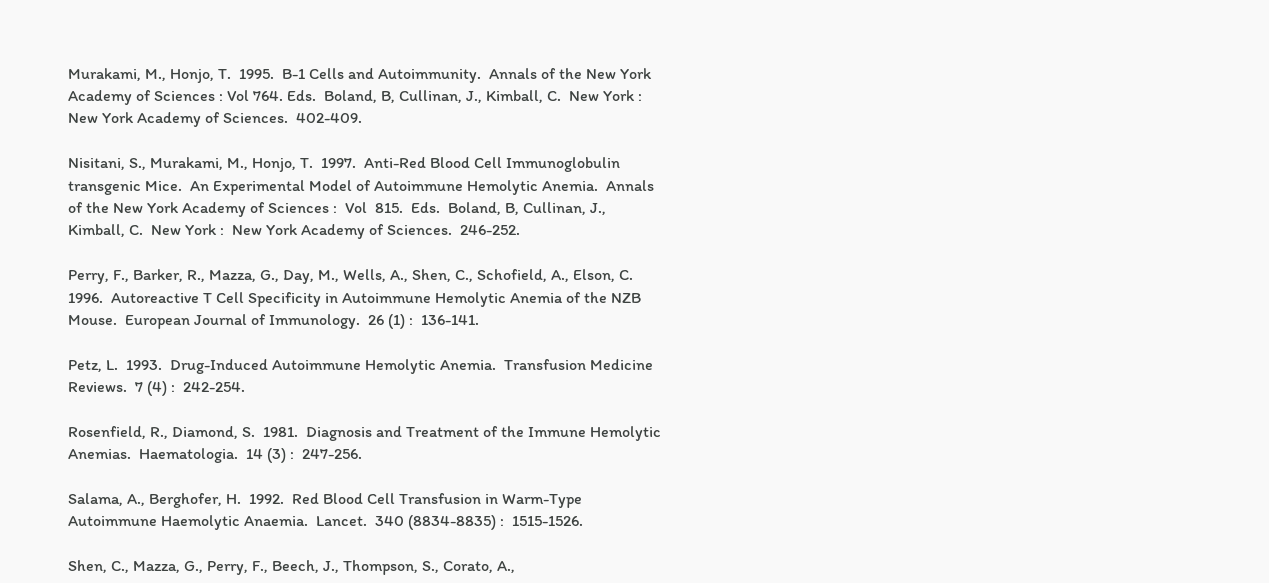Murakami, M., Honjo, T.  1995.  B-1 Cells and Autoimmunity.  Annals of the New York Academy of Sciences : Vol 764. Eds.  Boland, B, Cullinan, J., Kimball, C.  New York :  New York Academy of Sciences.  402-409.

Nisitani, S., Murakami, M., Honjo, T.  1997.  Anti-Red Blood Cell Immunoglobulin transgenic Mice.  An Experimental Model of Autoimmune Hemolytic Anemia.  Annals of the New York Academy of Sciences :  Vol  815.  Eds.  Boland, B, Cullinan, J., Kimball, C.  New York :  New York Academy of Sciences.  246-252.

Perry, F., Barker, R., Mazza, G., Day, M., Wells, A., Shen, C., Schofield, A., Elson, C.  1996.  Autoreactive T Cell Specificity in Autoimmune Hemolytic Anemia of the NZB Mouse.  European Journal of Immunology.  26 (1) :  136-141.

Petz, L.  1993.  Drug-Induced Autoimmune Hemolytic Anemia.  Transfusion Medicine Reviews.  7 (4) :  242-254.

Rosenfield, R., Diamond, S.  1981.  Diagnosis and Treatment of the Immune Hemolytic Anemias.  Haematologia.  14 (3) :  247-256.

Salama, A., Berghofer, H.  1992.  Red Blood Cell Transfusion in Warm-Type Autoimmune Haemolytic Anaemia.  Lancet.  340 (8834-8835) :  1515-1526.

Shen, C., Mazza, G., Perry, F., Beech, J., Thompson, S., Corato, A.,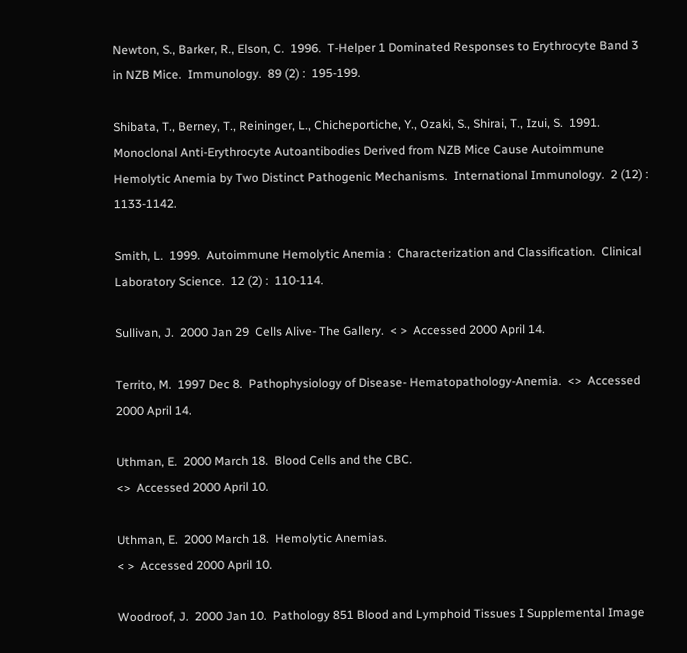Newton, S., Barker, R., Elson, C.  1996.  T-Helper 1 Dominated Responses to Erythrocyte Band 3 in NZB Mice.  Immunology.  89 (2) :  195-199.

Shibata, T., Berney, T., Reininger, L., Chicheportiche, Y., Ozaki, S., Shirai, T., Izui, S.  1991.  Monoclonal Anti-Erythrocyte Autoantibodies Derived from NZB Mice Cause Autoimmune Hemolytic Anemia by Two Distinct Pathogenic Mechanisms.  International Immunology.  2 (12) :  1133-1142.

Smith, L.  1999.  Autoimmune Hemolytic Anemia :  Characterization and Classification.  Clinical Laboratory Science.  12 (2) :  110-114.

Sullivan, J.  2000 Jan 29  Cells Alive- The Gallery.  < >  Accessed 2000 April 14.

Territo, M.  1997 Dec 8.  Pathophysiology of Disease- Hematopathology-Anemia.  <>  Accessed 2000 April 14.

Uthman, E.  2000 March 18.  Blood Cells and the CBC.
<>  Accessed 2000 April 10.

Uthman, E.  2000 March 18.  Hemolytic Anemias.
< >  Accessed 2000 April 10.

Woodroof, J.  2000 Jan 10.  Pathology 851 Blood and Lymphoid Tissues I Supplemental Image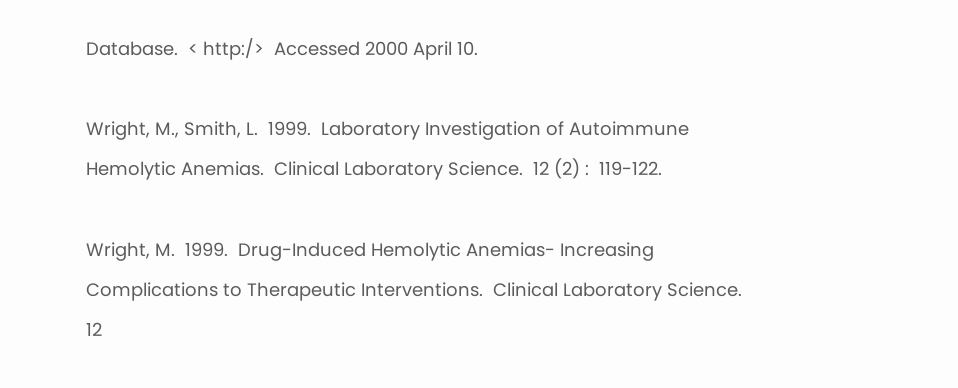Database.  < http:/>  Accessed 2000 April 10.

Wright, M., Smith, L.  1999.  Laboratory Investigation of Autoimmune Hemolytic Anemias.  Clinical Laboratory Science.  12 (2) :  119-122.

Wright, M.  1999.  Drug-Induced Hemolytic Anemias- Increasing Complications to Therapeutic Interventions.  Clinical Laboratory Science.  12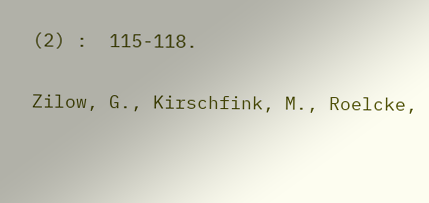(2) :  115-118.

Zilow, G., Kirschfink, M., Roelcke,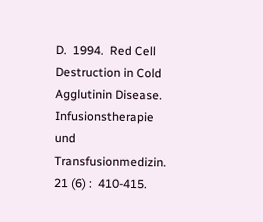D.  1994.  Red Cell Destruction in Cold Agglutinin Disease.  Infusionstherapie und Transfusionmedizin.  21 (6) :  410-415.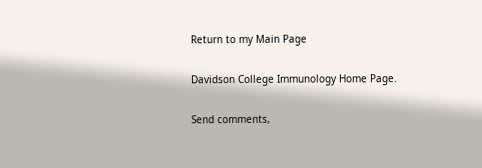Return to my Main Page

Davidson College Immunology Home Page.

Send comments,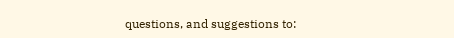questions, and suggestions to: